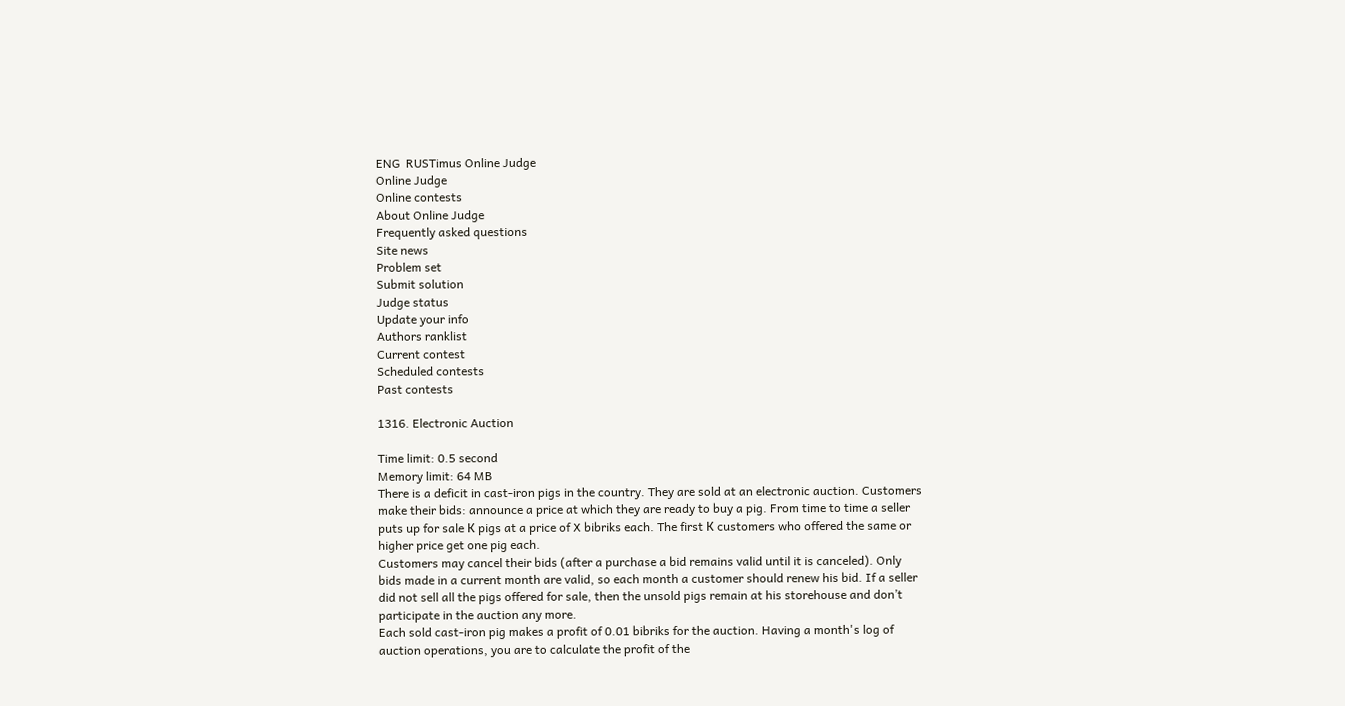ENG  RUSTimus Online Judge
Online Judge
Online contests
About Online Judge
Frequently asked questions
Site news
Problem set
Submit solution
Judge status
Update your info
Authors ranklist
Current contest
Scheduled contests
Past contests

1316. Electronic Auction

Time limit: 0.5 second
Memory limit: 64 MB
There is a deficit in cast-iron pigs in the country. They are sold at an electronic auction. Customers make their bids: announce a price at which they are ready to buy a pig. From time to time a seller puts up for sale К pigs at a price of X bibriks each. The first К customers who offered the same or higher price get one pig each.
Customers may cancel their bids (after a purchase a bid remains valid until it is canceled). Only bids made in a current month are valid, so each month a customer should renew his bid. If a seller did not sell all the pigs offered for sale, then the unsold pigs remain at his storehouse and don’t participate in the auction any more.
Each sold cast-iron pig makes a profit of 0.01 bibriks for the auction. Having a month's log of auction operations, you are to calculate the profit of the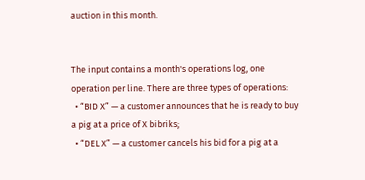auction in this month.


The input contains a month's operations log, one operation per line. There are three types of operations:
  • “BID X” — a customer announces that he is ready to buy a pig at a price of X bibriks;
  • “DEL X” — a customer cancels his bid for a pig at a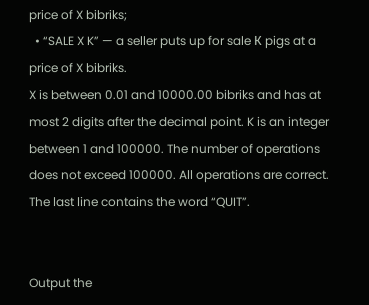price of X bibriks;
  • “SALE X K” — a seller puts up for sale К pigs at a price of X bibriks.
X is between 0.01 and 10000.00 bibriks and has at most 2 digits after the decimal point. K is an integer between 1 and 100000. The number of operations does not exceed 100000. All operations are correct. The last line contains the word “QUIT”.


Output the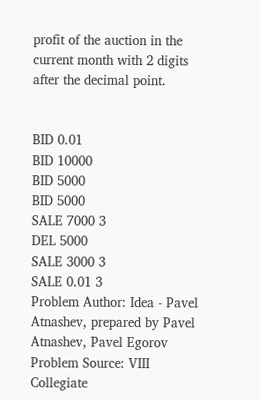profit of the auction in the current month with 2 digits after the decimal point.


BID 0.01
BID 10000
BID 5000
BID 5000
SALE 7000 3
DEL 5000
SALE 3000 3
SALE 0.01 3
Problem Author: Idea - Pavel Atnashev, prepared by Pavel Atnashev, Pavel Egorov
Problem Source: VIII Collegiate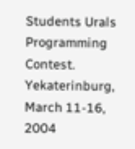Students Urals Programming Contest. Yekaterinburg, March 11-16, 2004